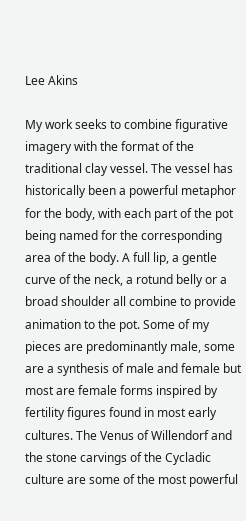Lee Akins

My work seeks to combine figurative imagery with the format of the traditional clay vessel. The vessel has historically been a powerful metaphor for the body, with each part of the pot being named for the corresponding area of the body. A full lip, a gentle curve of the neck, a rotund belly or a broad shoulder all combine to provide animation to the pot. Some of my pieces are predominantly male, some are a synthesis of male and female but most are female forms inspired by fertility figures found in most early cultures. The Venus of Willendorf and the stone carvings of the Cycladic culture are some of the most powerful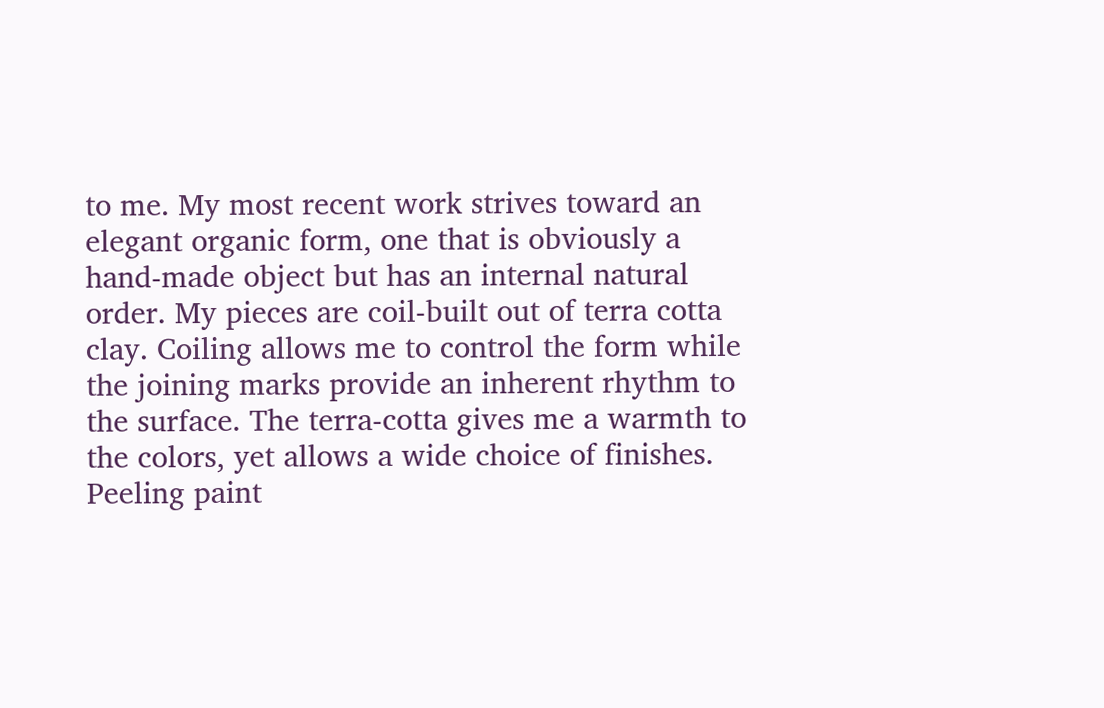to me. My most recent work strives toward an elegant organic form, one that is obviously a hand-made object but has an internal natural order. My pieces are coil-built out of terra cotta clay. Coiling allows me to control the form while the joining marks provide an inherent rhythm to the surface. The terra-cotta gives me a warmth to the colors, yet allows a wide choice of finishes. Peeling paint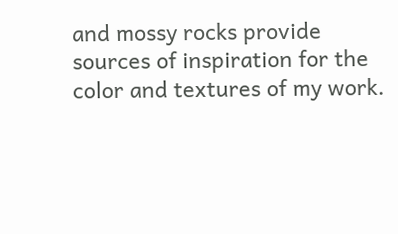and mossy rocks provide sources of inspiration for the color and textures of my work.